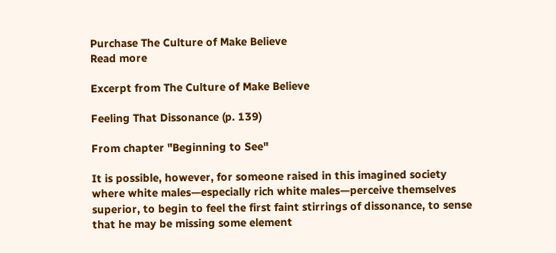Purchase The Culture of Make Believe
Read more

Excerpt from The Culture of Make Believe

Feeling That Dissonance (p. 139)

From chapter "Beginning to See"

It is possible, however, for someone raised in this imagined society where white males—especially rich white males—perceive themselves superior, to begin to feel the first faint stirrings of dissonance, to sense that he may be missing some element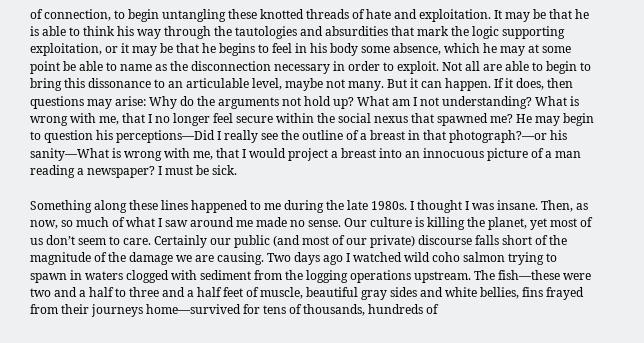of connection, to begin untangling these knotted threads of hate and exploitation. It may be that he is able to think his way through the tautologies and absurdities that mark the logic supporting exploitation, or it may be that he begins to feel in his body some absence, which he may at some point be able to name as the disconnection necessary in order to exploit. Not all are able to begin to bring this dissonance to an articulable level, maybe not many. But it can happen. If it does, then questions may arise: Why do the arguments not hold up? What am I not understanding? What is wrong with me, that I no longer feel secure within the social nexus that spawned me? He may begin to question his perceptions—Did I really see the outline of a breast in that photograph?—or his sanity—What is wrong with me, that I would project a breast into an innocuous picture of a man reading a newspaper? I must be sick.

Something along these lines happened to me during the late 1980s. I thought I was insane. Then, as now, so much of what I saw around me made no sense. Our culture is killing the planet, yet most of us don’t seem to care. Certainly our public (and most of our private) discourse falls short of the magnitude of the damage we are causing. Two days ago I watched wild coho salmon trying to spawn in waters clogged with sediment from the logging operations upstream. The fish—these were two and a half to three and a half feet of muscle, beautiful gray sides and white bellies, fins frayed from their journeys home—survived for tens of thousands, hundreds of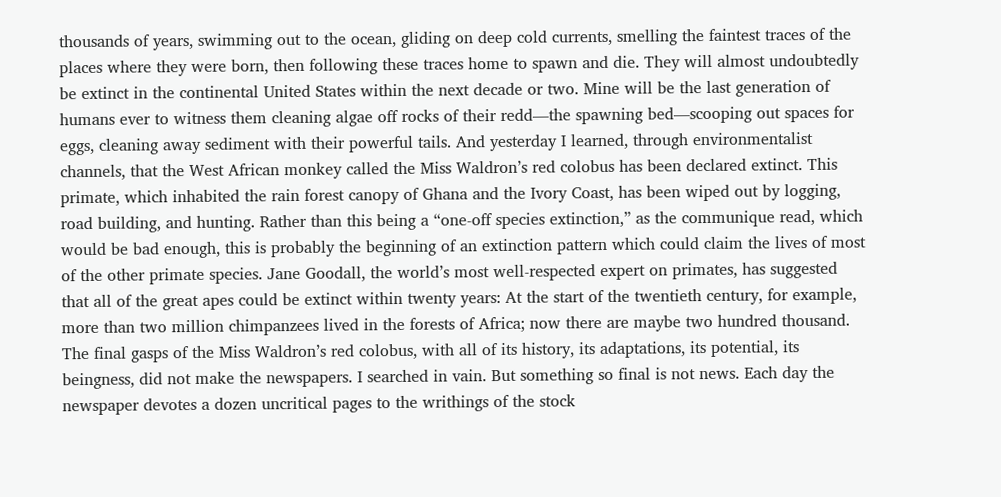thousands of years, swimming out to the ocean, gliding on deep cold currents, smelling the faintest traces of the places where they were born, then following these traces home to spawn and die. They will almost undoubtedly be extinct in the continental United States within the next decade or two. Mine will be the last generation of humans ever to witness them cleaning algae off rocks of their redd—the spawning bed—scooping out spaces for eggs, cleaning away sediment with their powerful tails. And yesterday I learned, through environmentalist channels, that the West African monkey called the Miss Waldron’s red colobus has been declared extinct. This primate, which inhabited the rain forest canopy of Ghana and the Ivory Coast, has been wiped out by logging, road building, and hunting. Rather than this being a “one-off species extinction,” as the communique read, which would be bad enough, this is probably the beginning of an extinction pattern which could claim the lives of most of the other primate species. Jane Goodall, the world’s most well-respected expert on primates, has suggested that all of the great apes could be extinct within twenty years: At the start of the twentieth century, for example, more than two million chimpanzees lived in the forests of Africa; now there are maybe two hundred thousand. The final gasps of the Miss Waldron’s red colobus, with all of its history, its adaptations, its potential, its beingness, did not make the newspapers. I searched in vain. But something so final is not news. Each day the newspaper devotes a dozen uncritical pages to the writhings of the stock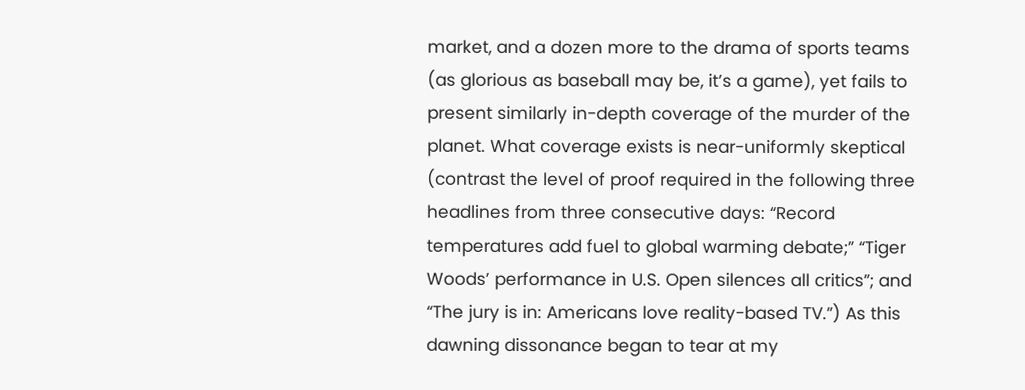market, and a dozen more to the drama of sports teams (as glorious as baseball may be, it’s a game), yet fails to present similarly in-depth coverage of the murder of the planet. What coverage exists is near-uniformly skeptical (contrast the level of proof required in the following three headlines from three consecutive days: “Record temperatures add fuel to global warming debate;” “Tiger Woods’ performance in U.S. Open silences all critics”; and “The jury is in: Americans love reality-based TV.”) As this dawning dissonance began to tear at my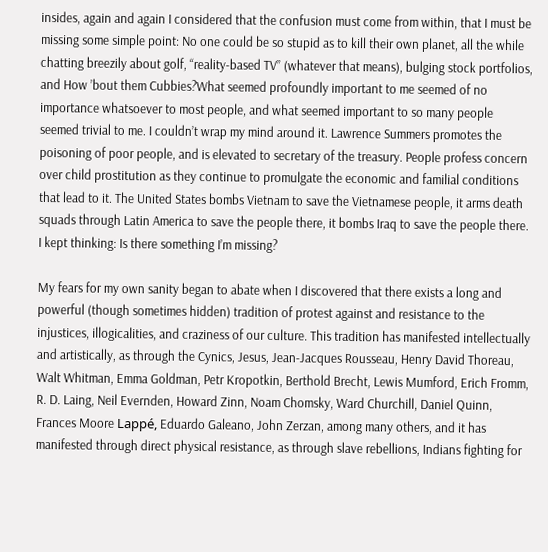insides, again and again I considered that the confusion must come from within, that I must be missing some simple point: No one could be so stupid as to kill their own planet, all the while chatting breezily about golf, “reality-based TV” (whatever that means), bulging stock portfolios, and How ’bout them Cubbies?What seemed profoundly important to me seemed of no importance whatsoever to most people, and what seemed important to so many people seemed trivial to me. I couldn’t wrap my mind around it. Lawrence Summers promotes the poisoning of poor people, and is elevated to secretary of the treasury. People profess concern over child prostitution as they continue to promulgate the economic and familial conditions that lead to it. The United States bombs Vietnam to save the Vietnamese people, it arms death squads through Latin America to save the people there, it bombs Iraq to save the people there. I kept thinking: Is there something I’m missing?

My fears for my own sanity began to abate when I discovered that there exists a long and powerful (though sometimes hidden) tradition of protest against and resistance to the injustices, illogicalities, and craziness of our culture. This tradition has manifested intellectually and artistically, as through the Cynics, Jesus, Jean-Jacques Rousseau, Henry David Thoreau, Walt Whitman, Emma Goldman, Petr Kropotkin, Berthold Brecht, Lewis Mumford, Erich Fromm, R. D. Laing, Neil Evernden, Howard Zinn, Noam Chomsky, Ward Churchill, Daniel Quinn, Frances Moore Lappé, Eduardo Galeano, John Zerzan, among many others, and it has manifested through direct physical resistance, as through slave rebellions, Indians fighting for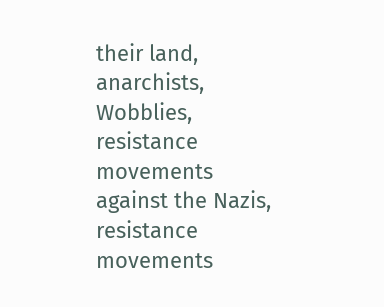their land, anarchists, Wobblies, resistance movements against the Nazis, resistance movements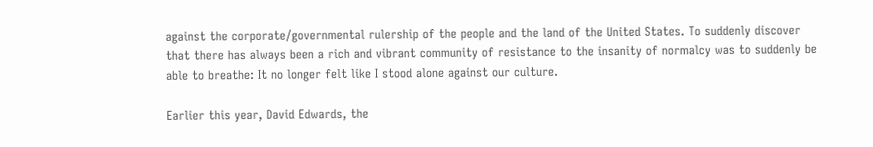against the corporate/governmental rulership of the people and the land of the United States. To suddenly discover that there has always been a rich and vibrant community of resistance to the insanity of normalcy was to suddenly be able to breathe: It no longer felt like I stood alone against our culture.

Earlier this year, David Edwards, the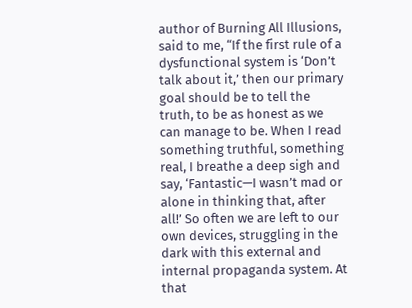author of Burning All Illusions, said to me, “If the first rule of a dysfunctional system is ‘Don’t talk about it,’ then our primary goal should be to tell the truth, to be as honest as we can manage to be. When I read something truthful, something real, I breathe a deep sigh and say, ‘Fantastic—I wasn’t mad or alone in thinking that, after all!’ So often we are left to our own devices, struggling in the dark with this external and internal propaganda system. At that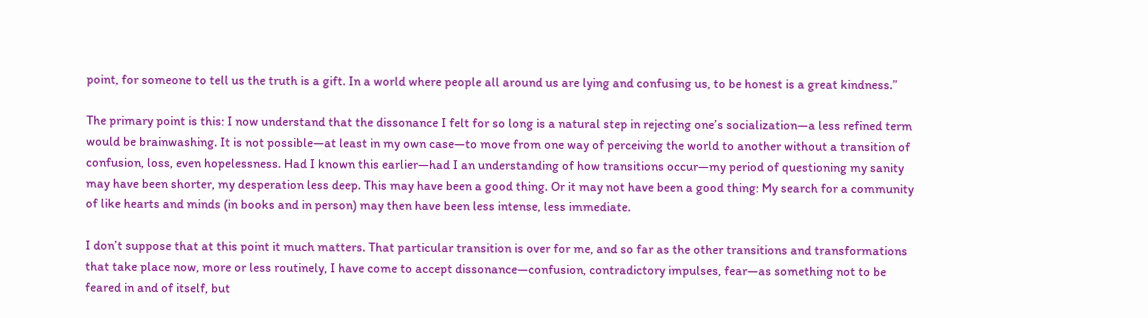point, for someone to tell us the truth is a gift. In a world where people all around us are lying and confusing us, to be honest is a great kindness.”

The primary point is this: I now understand that the dissonance I felt for so long is a natural step in rejecting one’s socialization—a less refined term would be brainwashing. It is not possible—at least in my own case—to move from one way of perceiving the world to another without a transition of confusion, loss, even hopelessness. Had I known this earlier—had I an understanding of how transitions occur—my period of questioning my sanity may have been shorter, my desperation less deep. This may have been a good thing. Or it may not have been a good thing: My search for a community of like hearts and minds (in books and in person) may then have been less intense, less immediate.

I don’t suppose that at this point it much matters. That particular transition is over for me, and so far as the other transitions and transformations that take place now, more or less routinely, I have come to accept dissonance—confusion, contradictory impulses, fear—as something not to be feared in and of itself, but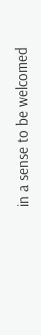in a sense to be welcomed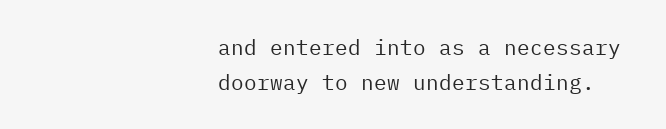and entered into as a necessary doorway to new understanding.